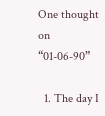One thought on “01-06-90”

  1. The day I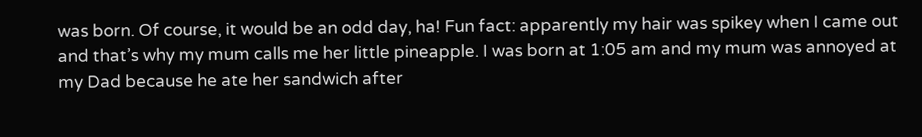was born. Of course, it would be an odd day, ha! Fun fact: apparently my hair was spikey when I came out and that’s why my mum calls me her little pineapple. I was born at 1:05 am and my mum was annoyed at my Dad because he ate her sandwich after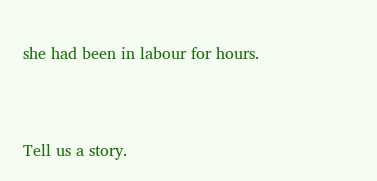she had been in labour for hours.


Tell us a story.